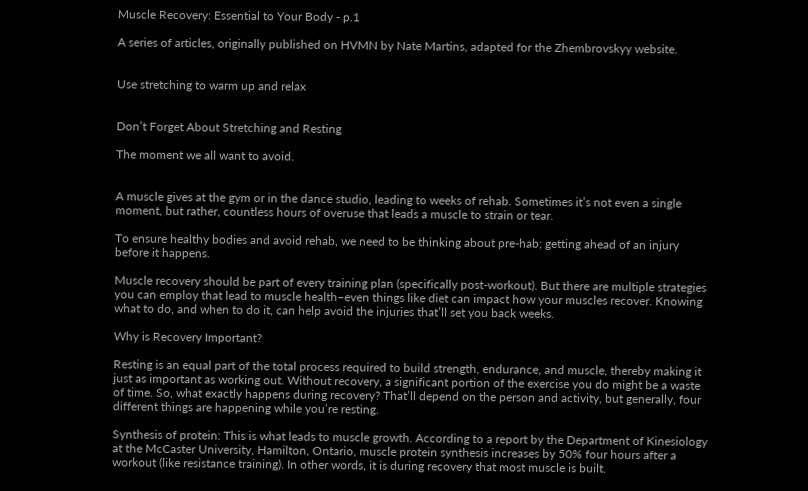Muscle Recovery: Essential to Your Body - p.1

A series of articles, originally published on HVMN by Nate Martins, adapted for the Zhembrovskyy website.


Use stretching to warm up and relax


Don’t Forget About Stretching and Resting

The moment we all want to avoid.


A muscle gives at the gym or in the dance studio, leading to weeks of rehab. Sometimes it’s not even a single moment, but rather, countless hours of overuse that leads a muscle to strain or tear.

To ensure healthy bodies and avoid rehab, we need to be thinking about pre-hab; getting ahead of an injury before it happens.

Muscle recovery should be part of every training plan (specifically post-workout). But there are multiple strategies you can employ that lead to muscle health–even things like diet can impact how your muscles recover. Knowing what to do, and when to do it, can help avoid the injuries that’ll set you back weeks.

Why is Recovery Important?

Resting is an equal part of the total process required to build strength, endurance, and muscle, thereby making it just as important as working out. Without recovery, a significant portion of the exercise you do might be a waste of time. So, what exactly happens during recovery? That’ll depend on the person and activity, but generally, four different things are happening while you’re resting.

Synthesis of protein: This is what leads to muscle growth. According to a report by the Department of Kinesiology at the McCaster University, Hamilton, Ontario, muscle protein synthesis increases by 50% four hours after a workout (like resistance training). In other words, it is during recovery that most muscle is built.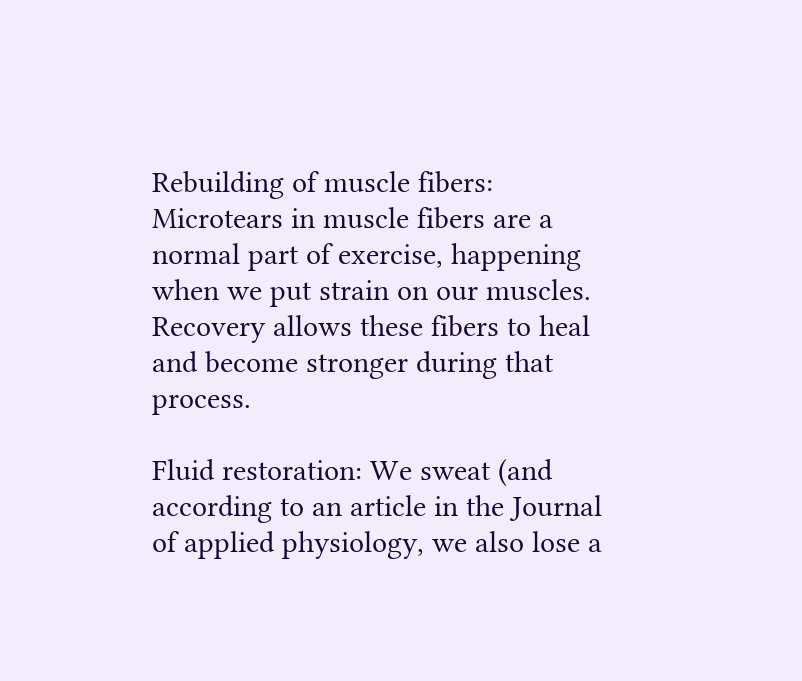Rebuilding of muscle fibers: Microtears in muscle fibers are a normal part of exercise, happening when we put strain on our muscles. Recovery allows these fibers to heal and become stronger during that process.

Fluid restoration: We sweat (and according to an article in the Journal of applied physiology, we also lose a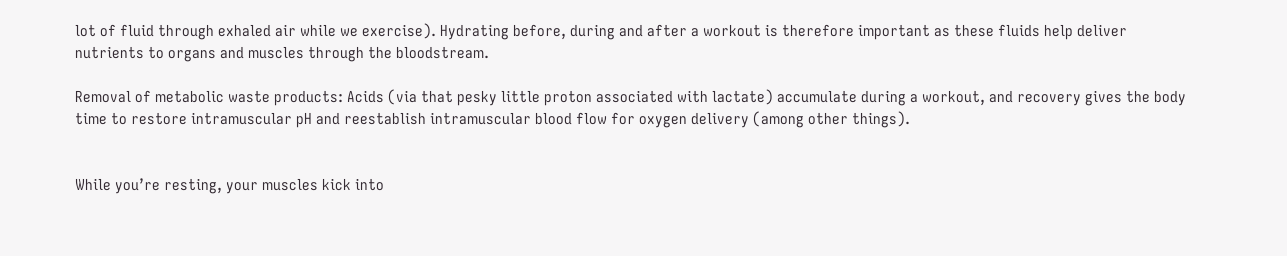lot of fluid through exhaled air while we exercise). Hydrating before, during and after a workout is therefore important as these fluids help deliver nutrients to organs and muscles through the bloodstream.

Removal of metabolic waste products: Acids (via that pesky little proton associated with lactate) accumulate during a workout, and recovery gives the body time to restore intramuscular pH and reestablish intramuscular blood flow for oxygen delivery (among other things).


While you’re resting, your muscles kick into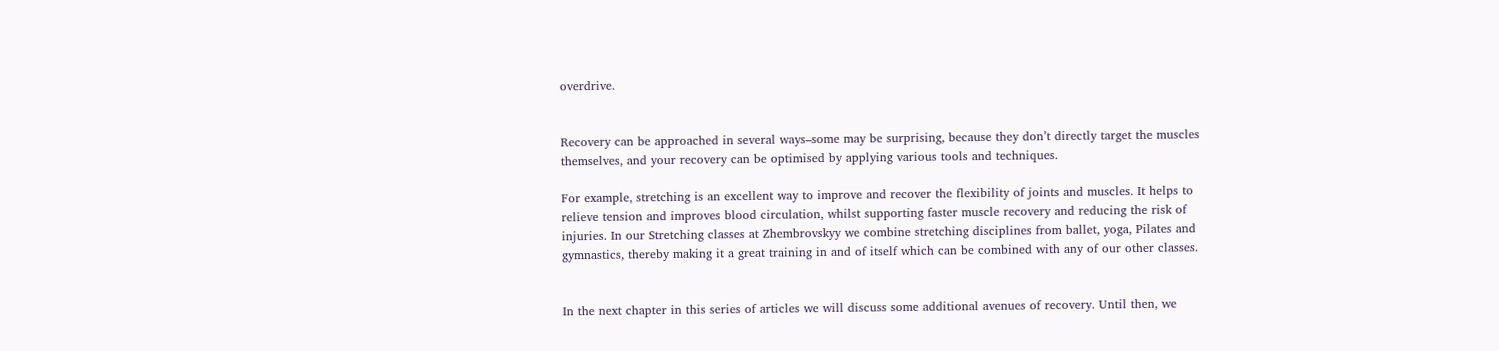overdrive.


Recovery can be approached in several ways–some may be surprising, because they don’t directly target the muscles themselves, and your recovery can be optimised by applying various tools and techniques.

For example, stretching is an excellent way to improve and recover the flexibility of joints and muscles. It helps to relieve tension and improves blood circulation, whilst supporting faster muscle recovery and reducing the risk of injuries. In our Stretching classes at Zhembrovskyy we combine stretching disciplines from ballet, yoga, Pilates and gymnastics, thereby making it a great training in and of itself which can be combined with any of our other classes.


In the next chapter in this series of articles we will discuss some additional avenues of recovery. Until then, we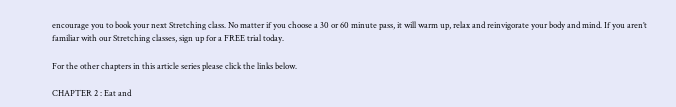encourage you to book your next Stretching class. No matter if you choose a 30 or 60 minute pass, it will warm up, relax and reinvigorate your body and mind. If you aren’t familiar with our Stretching classes, sign up for a FREE trial today.

For the other chapters in this article series please click the links below.

CHAPTER 2 : Eat and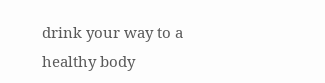drink your way to a healthy body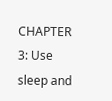CHAPTER 3: Use sleep and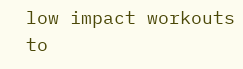low impact workouts to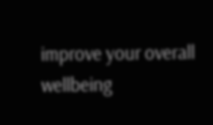improve your overall wellbeing